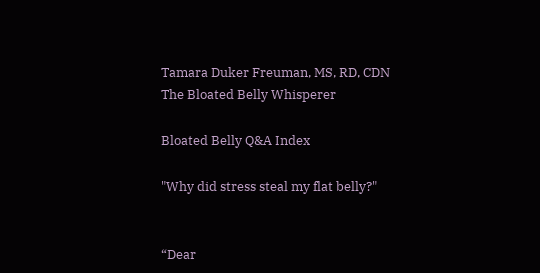Tamara Duker Freuman, MS, RD, CDN
The Bloated Belly Whisperer

Bloated Belly Q&A Index

"Why did stress steal my flat belly?"


“Dear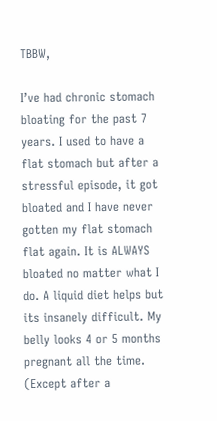TBBW,

I’ve had chronic stomach bloating for the past 7 years. I used to have a flat stomach but after a stressful episode, it got bloated and I have never gotten my flat stomach flat again. It is ALWAYS bloated no matter what I do. A liquid diet helps but its insanely difficult. My belly looks 4 or 5 months pregnant all the time. (Except after a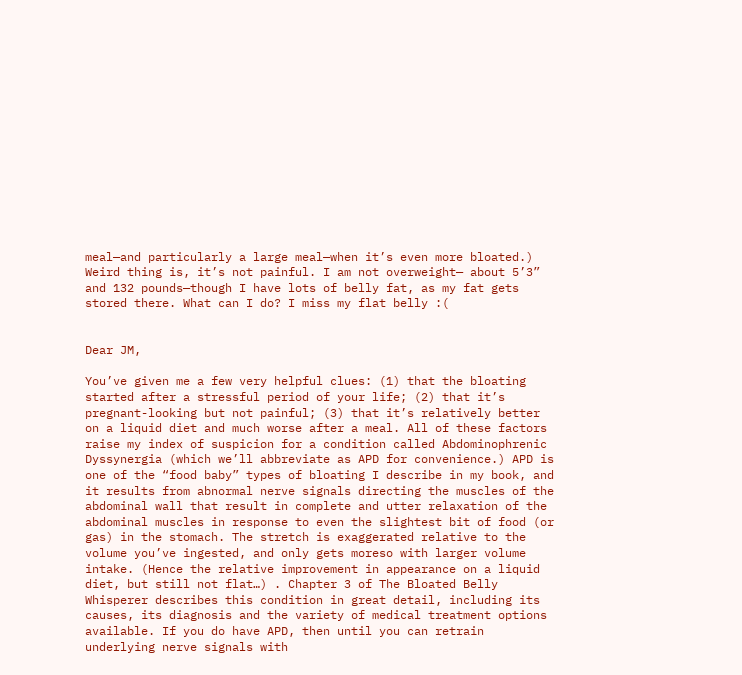meal—and particularly a large meal—when it’s even more bloated.) Weird thing is, it’s not painful. I am not overweight— about 5’3” and 132 pounds—though I have lots of belly fat, as my fat gets stored there. What can I do? I miss my flat belly :(


Dear JM,

You’ve given me a few very helpful clues: (1) that the bloating started after a stressful period of your life; (2) that it’s pregnant-looking but not painful; (3) that it’s relatively better on a liquid diet and much worse after a meal. All of these factors raise my index of suspicion for a condition called Abdominophrenic Dyssynergia (which we’ll abbreviate as APD for convenience.) APD is one of the “food baby” types of bloating I describe in my book, and it results from abnormal nerve signals directing the muscles of the abdominal wall that result in complete and utter relaxation of the abdominal muscles in response to even the slightest bit of food (or gas) in the stomach. The stretch is exaggerated relative to the volume you’ve ingested, and only gets moreso with larger volume intake. (Hence the relative improvement in appearance on a liquid diet, but still not flat…) . Chapter 3 of The Bloated Belly Whisperer describes this condition in great detail, including its causes, its diagnosis and the variety of medical treatment options available. If you do have APD, then until you can retrain underlying nerve signals with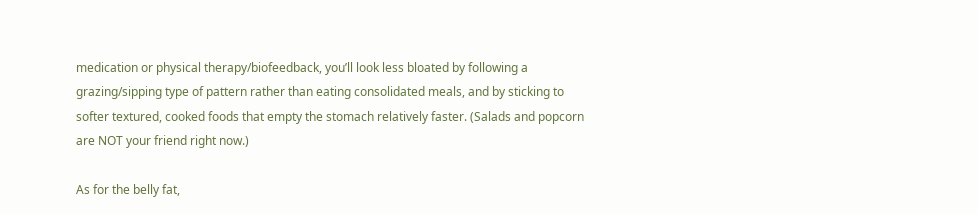medication or physical therapy/biofeedback, you’ll look less bloated by following a grazing/sipping type of pattern rather than eating consolidated meals, and by sticking to softer textured, cooked foods that empty the stomach relatively faster. (Salads and popcorn are NOT your friend right now.)

As for the belly fat,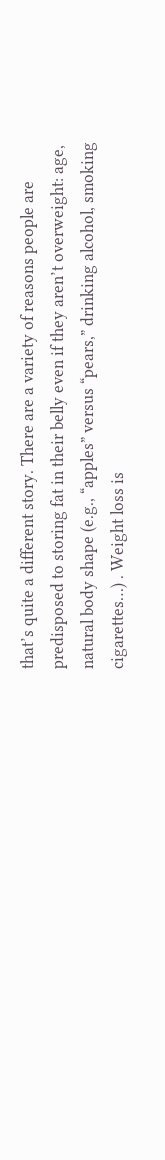that’s quite a different story. There are a variety of reasons people are predisposed to storing fat in their belly even if they aren’t overweight: age, natural body shape (e.g., “apples” versus “pears,” drinking alcohol, smoking cigarettes…) . Weight loss is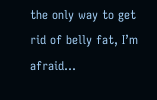the only way to get rid of belly fat, I’m afraid…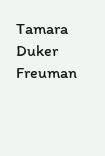Tamara Duker Freuman